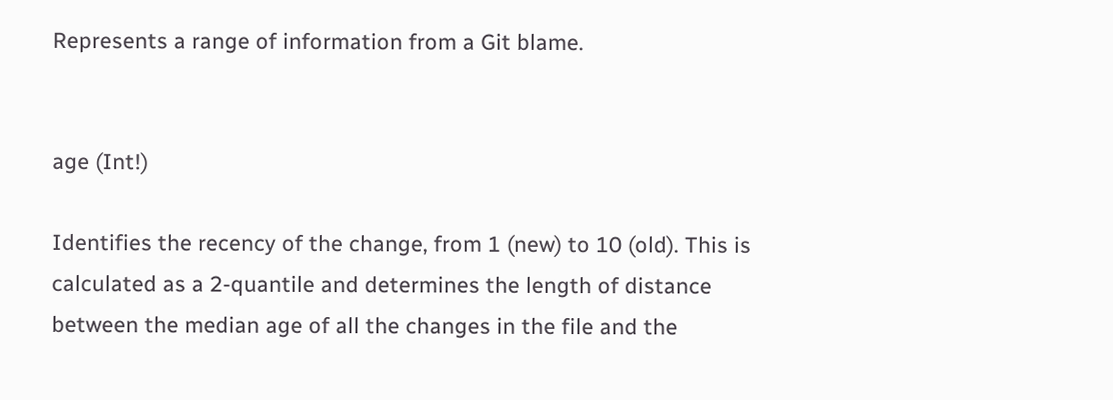Represents a range of information from a Git blame.


age (Int!)

Identifies the recency of the change, from 1 (new) to 10 (old). This is calculated as a 2-quantile and determines the length of distance between the median age of all the changes in the file and the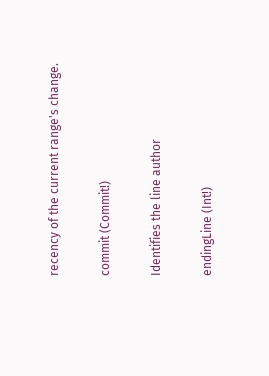recency of the current range's change.

commit (Commit!)

Identifies the line author

endingLine (Int!)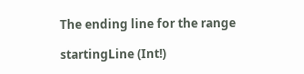The ending line for the range

startingLine (Int!)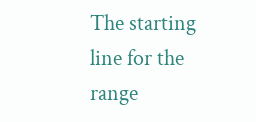The starting line for the range